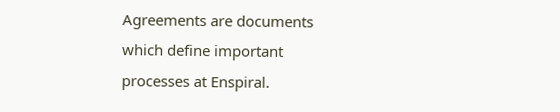Agreements are documents which define important processes at Enspiral.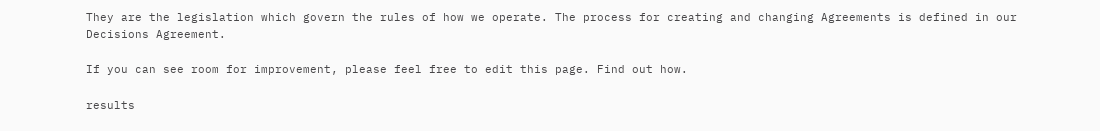They are the legislation which govern the rules of how we operate. The process for creating and changing Agreements is defined in our Decisions Agreement.

If you can see room for improvement, please feel free to edit this page. Find out how.

results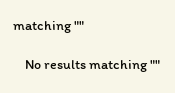matching ""

    No results matching ""